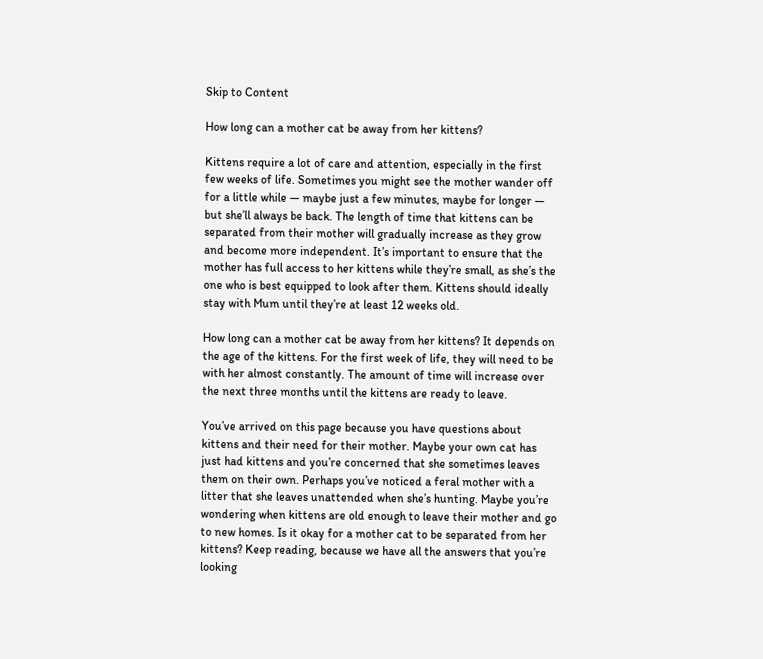Skip to Content

How long can a mother cat be away from her kittens?

Kittens require a lot of care and attention, especially in the first few weeks of life. Sometimes you might see the mother wander off for a little while — maybe just a few minutes, maybe for longer — but she’ll always be back. The length of time that kittens can be separated from their mother will gradually increase as they grow and become more independent. It’s important to ensure that the mother has full access to her kittens while they’re small, as she’s the one who is best equipped to look after them. Kittens should ideally stay with Mum until they’re at least 12 weeks old.

How long can a mother cat be away from her kittens? It depends on the age of the kittens. For the first week of life, they will need to be with her almost constantly. The amount of time will increase over the next three months until the kittens are ready to leave.

You’ve arrived on this page because you have questions about kittens and their need for their mother. Maybe your own cat has just had kittens and you’re concerned that she sometimes leaves them on their own. Perhaps you’ve noticed a feral mother with a litter that she leaves unattended when she’s hunting. Maybe you’re wondering when kittens are old enough to leave their mother and go to new homes. Is it okay for a mother cat to be separated from her kittens? Keep reading, because we have all the answers that you’re looking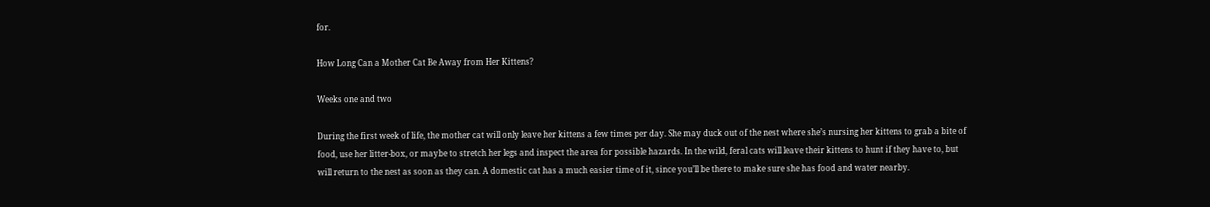for.

How Long Can a Mother Cat Be Away from Her Kittens?

Weeks one and two

During the first week of life, the mother cat will only leave her kittens a few times per day. She may duck out of the nest where she’s nursing her kittens to grab a bite of food, use her litter-box, or maybe to stretch her legs and inspect the area for possible hazards. In the wild, feral cats will leave their kittens to hunt if they have to, but will return to the nest as soon as they can. A domestic cat has a much easier time of it, since you’ll be there to make sure she has food and water nearby.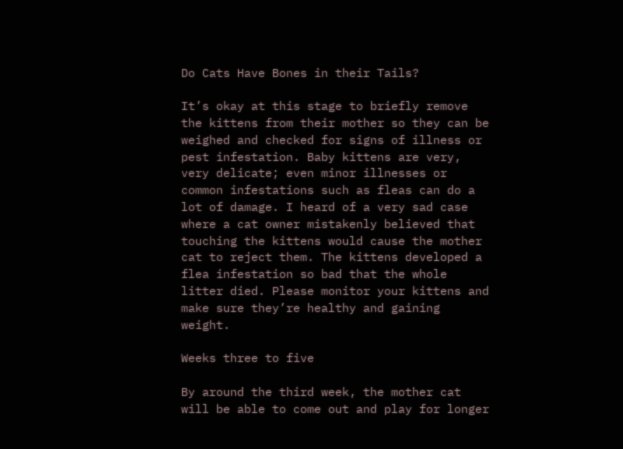Do Cats Have Bones in their Tails?

It’s okay at this stage to briefly remove the kittens from their mother so they can be weighed and checked for signs of illness or pest infestation. Baby kittens are very, very delicate; even minor illnesses or common infestations such as fleas can do a lot of damage. I heard of a very sad case where a cat owner mistakenly believed that touching the kittens would cause the mother cat to reject them. The kittens developed a flea infestation so bad that the whole litter died. Please monitor your kittens and make sure they’re healthy and gaining weight.

Weeks three to five

By around the third week, the mother cat will be able to come out and play for longer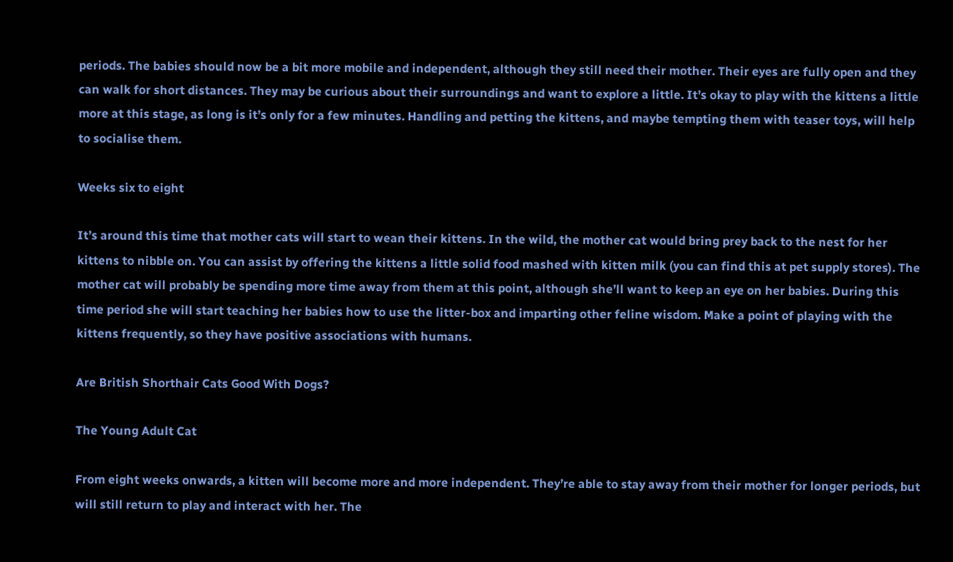periods. The babies should now be a bit more mobile and independent, although they still need their mother. Their eyes are fully open and they can walk for short distances. They may be curious about their surroundings and want to explore a little. It’s okay to play with the kittens a little more at this stage, as long is it’s only for a few minutes. Handling and petting the kittens, and maybe tempting them with teaser toys, will help to socialise them.

Weeks six to eight

It’s around this time that mother cats will start to wean their kittens. In the wild, the mother cat would bring prey back to the nest for her kittens to nibble on. You can assist by offering the kittens a little solid food mashed with kitten milk (you can find this at pet supply stores). The mother cat will probably be spending more time away from them at this point, although she’ll want to keep an eye on her babies. During this time period she will start teaching her babies how to use the litter-box and imparting other feline wisdom. Make a point of playing with the kittens frequently, so they have positive associations with humans.

Are British Shorthair Cats Good With Dogs?

The Young Adult Cat

From eight weeks onwards, a kitten will become more and more independent. They’re able to stay away from their mother for longer periods, but will still return to play and interact with her. The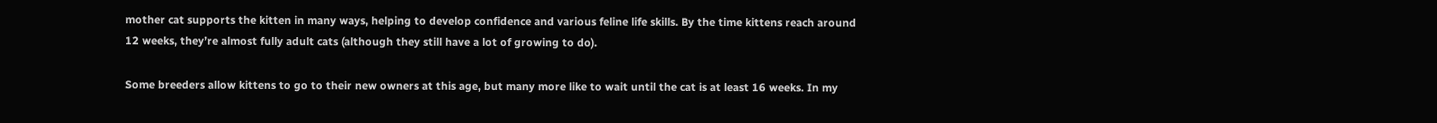mother cat supports the kitten in many ways, helping to develop confidence and various feline life skills. By the time kittens reach around 12 weeks, they’re almost fully adult cats (although they still have a lot of growing to do).

Some breeders allow kittens to go to their new owners at this age, but many more like to wait until the cat is at least 16 weeks. In my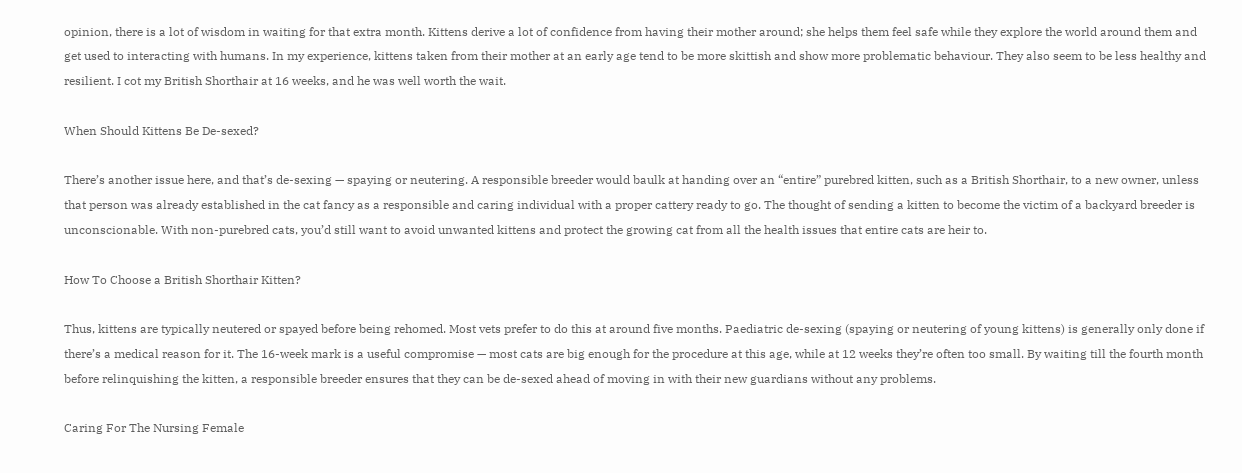opinion, there is a lot of wisdom in waiting for that extra month. Kittens derive a lot of confidence from having their mother around; she helps them feel safe while they explore the world around them and get used to interacting with humans. In my experience, kittens taken from their mother at an early age tend to be more skittish and show more problematic behaviour. They also seem to be less healthy and resilient. I cot my British Shorthair at 16 weeks, and he was well worth the wait.

When Should Kittens Be De-sexed?

There’s another issue here, and that’s de-sexing — spaying or neutering. A responsible breeder would baulk at handing over an “entire” purebred kitten, such as a British Shorthair, to a new owner, unless that person was already established in the cat fancy as a responsible and caring individual with a proper cattery ready to go. The thought of sending a kitten to become the victim of a backyard breeder is unconscionable. With non-purebred cats, you’d still want to avoid unwanted kittens and protect the growing cat from all the health issues that entire cats are heir to.

How To Choose a British Shorthair Kitten?

Thus, kittens are typically neutered or spayed before being rehomed. Most vets prefer to do this at around five months. Paediatric de-sexing (spaying or neutering of young kittens) is generally only done if there’s a medical reason for it. The 16-week mark is a useful compromise — most cats are big enough for the procedure at this age, while at 12 weeks they’re often too small. By waiting till the fourth month before relinquishing the kitten, a responsible breeder ensures that they can be de-sexed ahead of moving in with their new guardians without any problems.

Caring For The Nursing Female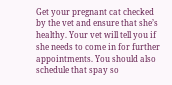Get your pregnant cat checked by the vet and ensure that she’s healthy. Your vet will tell you if she needs to come in for further appointments. You should also schedule that spay so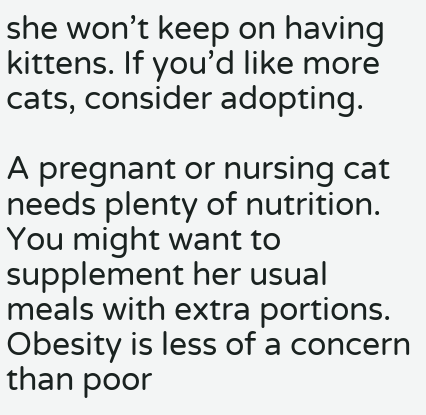she won’t keep on having kittens. If you’d like more cats, consider adopting.

A pregnant or nursing cat needs plenty of nutrition. You might want to supplement her usual meals with extra portions. Obesity is less of a concern than poor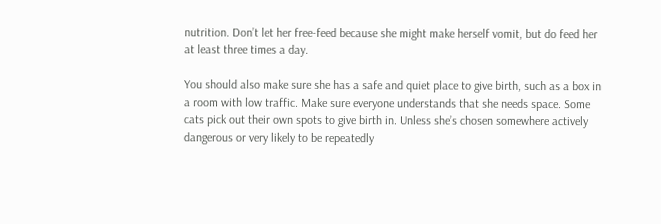nutrition. Don’t let her free-feed because she might make herself vomit, but do feed her at least three times a day.

You should also make sure she has a safe and quiet place to give birth, such as a box in a room with low traffic. Make sure everyone understands that she needs space. Some cats pick out their own spots to give birth in. Unless she’s chosen somewhere actively dangerous or very likely to be repeatedly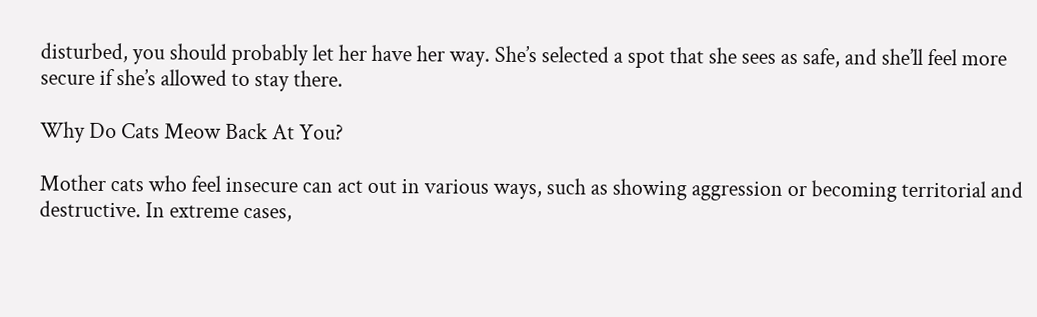disturbed, you should probably let her have her way. She’s selected a spot that she sees as safe, and she’ll feel more secure if she’s allowed to stay there.

Why Do Cats Meow Back At You?

Mother cats who feel insecure can act out in various ways, such as showing aggression or becoming territorial and destructive. In extreme cases,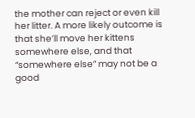the mother can reject or even kill her litter. A more likely outcome is that she’ll move her kittens somewhere else, and that “somewhere else” may not be a good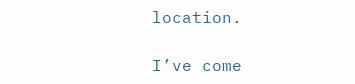location.

I’ve come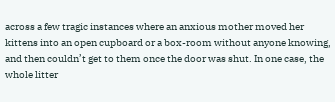across a few tragic instances where an anxious mother moved her kittens into an open cupboard or a box-room without anyone knowing, and then couldn’t get to them once the door was shut. In one case, the whole litter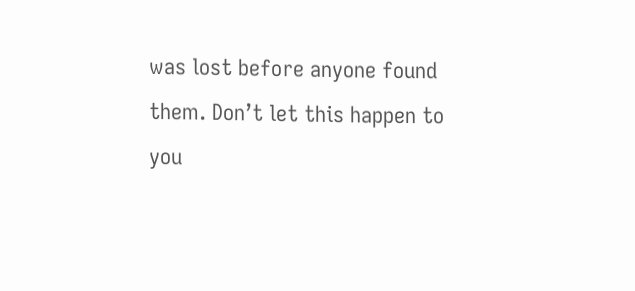was lost before anyone found them. Don’t let this happen to you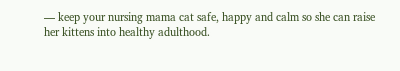— keep your nursing mama cat safe, happy and calm so she can raise her kittens into healthy adulthood.